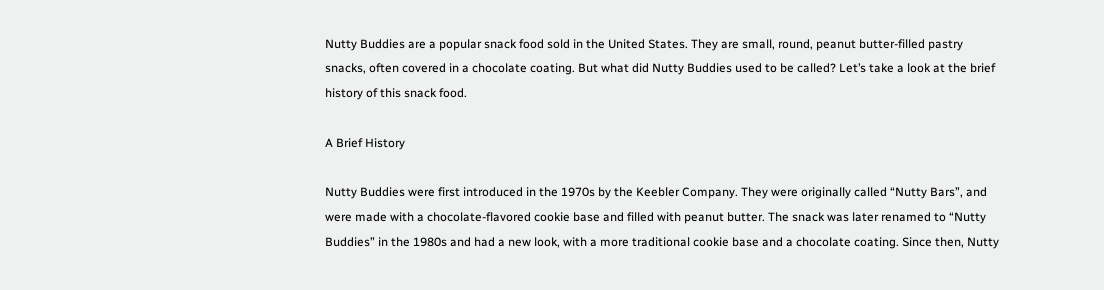Nutty Buddies are a popular snack food sold in the United States. They are small, round, peanut butter-filled pastry snacks, often covered in a chocolate coating. But what did Nutty Buddies used to be called? Let’s take a look at the brief history of this snack food.

A Brief History

Nutty Buddies were first introduced in the 1970s by the Keebler Company. They were originally called “Nutty Bars”, and were made with a chocolate-flavored cookie base and filled with peanut butter. The snack was later renamed to “Nutty Buddies” in the 1980s and had a new look, with a more traditional cookie base and a chocolate coating. Since then, Nutty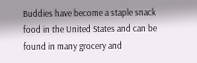Buddies have become a staple snack food in the United States and can be found in many grocery and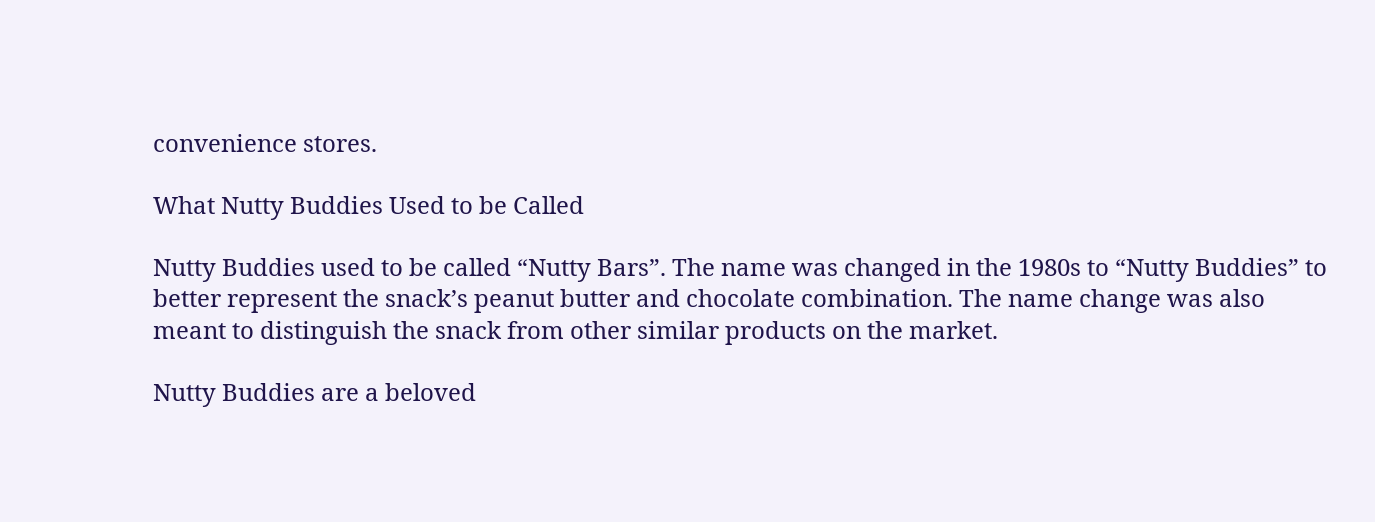convenience stores.

What Nutty Buddies Used to be Called

Nutty Buddies used to be called “Nutty Bars”. The name was changed in the 1980s to “Nutty Buddies” to better represent the snack’s peanut butter and chocolate combination. The name change was also meant to distinguish the snack from other similar products on the market.

Nutty Buddies are a beloved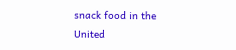snack food in the United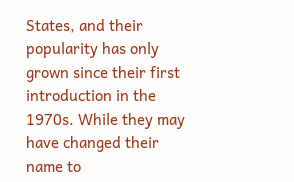States, and their popularity has only grown since their first introduction in the 1970s. While they may have changed their name to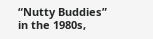“Nutty Buddies” in the 1980s,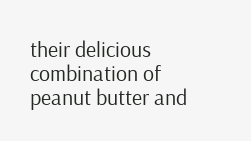their delicious combination of peanut butter and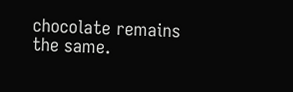chocolate remains the same.